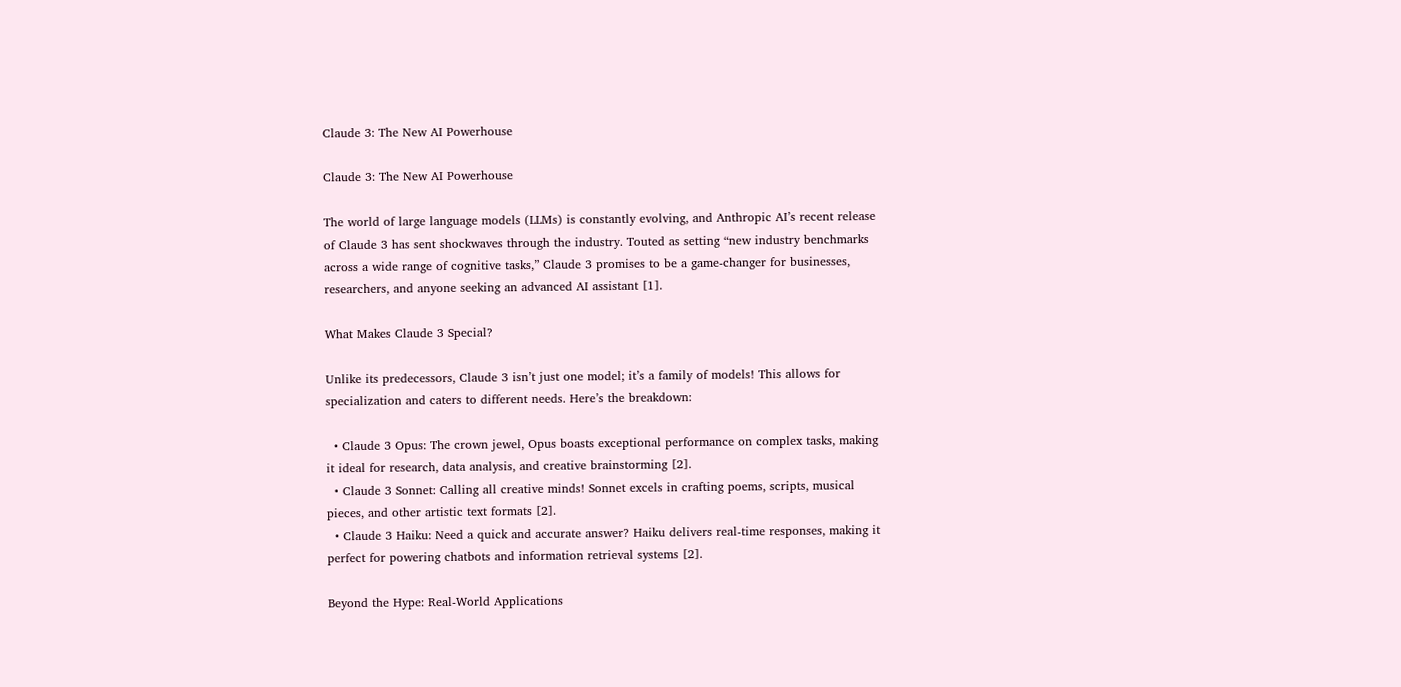Claude 3: The New AI Powerhouse

Claude 3: The New AI Powerhouse

The world of large language models (LLMs) is constantly evolving, and Anthropic AI’s recent release of Claude 3 has sent shockwaves through the industry. Touted as setting “new industry benchmarks across a wide range of cognitive tasks,” Claude 3 promises to be a game-changer for businesses, researchers, and anyone seeking an advanced AI assistant [1].

What Makes Claude 3 Special?

Unlike its predecessors, Claude 3 isn’t just one model; it’s a family of models! This allows for specialization and caters to different needs. Here’s the breakdown:

  • Claude 3 Opus: The crown jewel, Opus boasts exceptional performance on complex tasks, making it ideal for research, data analysis, and creative brainstorming [2].
  • Claude 3 Sonnet: Calling all creative minds! Sonnet excels in crafting poems, scripts, musical pieces, and other artistic text formats [2].
  • Claude 3 Haiku: Need a quick and accurate answer? Haiku delivers real-time responses, making it perfect for powering chatbots and information retrieval systems [2].

Beyond the Hype: Real-World Applications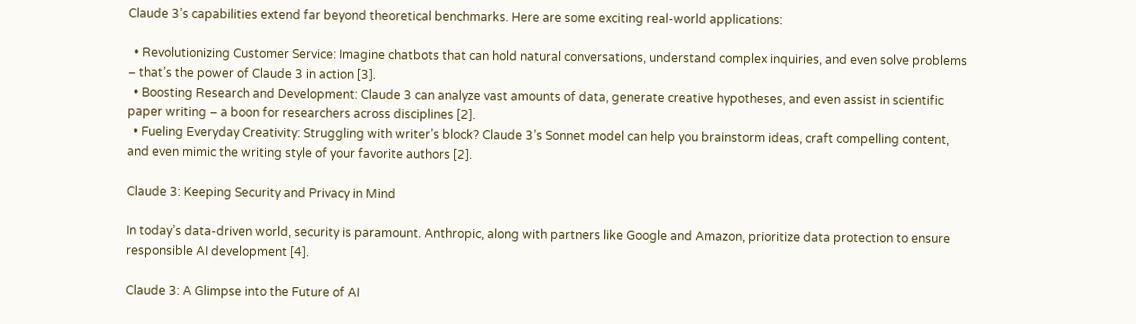Claude 3’s capabilities extend far beyond theoretical benchmarks. Here are some exciting real-world applications:

  • Revolutionizing Customer Service: Imagine chatbots that can hold natural conversations, understand complex inquiries, and even solve problems – that’s the power of Claude 3 in action [3].
  • Boosting Research and Development: Claude 3 can analyze vast amounts of data, generate creative hypotheses, and even assist in scientific paper writing – a boon for researchers across disciplines [2].
  • Fueling Everyday Creativity: Struggling with writer’s block? Claude 3’s Sonnet model can help you brainstorm ideas, craft compelling content, and even mimic the writing style of your favorite authors [2].

Claude 3: Keeping Security and Privacy in Mind

In today’s data-driven world, security is paramount. Anthropic, along with partners like Google and Amazon, prioritize data protection to ensure responsible AI development [4].

Claude 3: A Glimpse into the Future of AI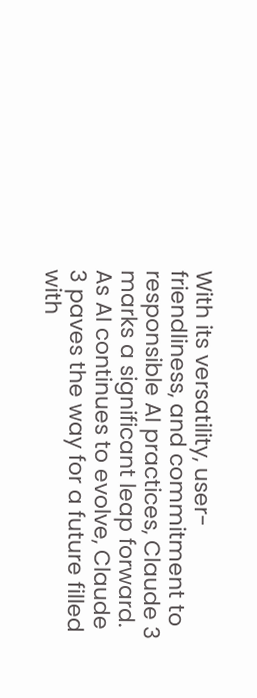With its versatility, user-friendliness, and commitment to responsible AI practices, Claude 3 marks a significant leap forward. As AI continues to evolve, Claude 3 paves the way for a future filled with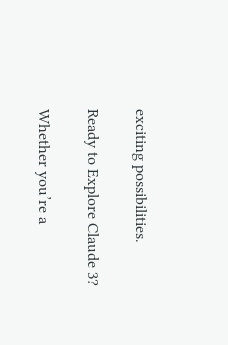exciting possibilities.

Ready to Explore Claude 3?

Whether you’re a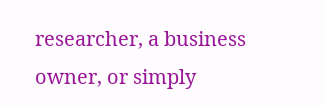researcher, a business owner, or simply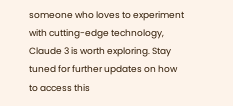someone who loves to experiment with cutting-edge technology, Claude 3 is worth exploring. Stay tuned for further updates on how to access this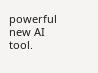powerful new AI tool.